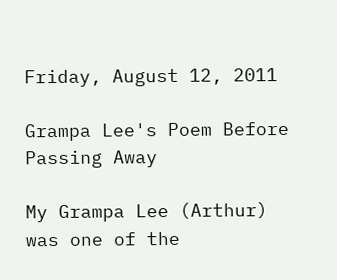Friday, August 12, 2011

Grampa Lee's Poem Before Passing Away

My Grampa Lee (Arthur) was one of the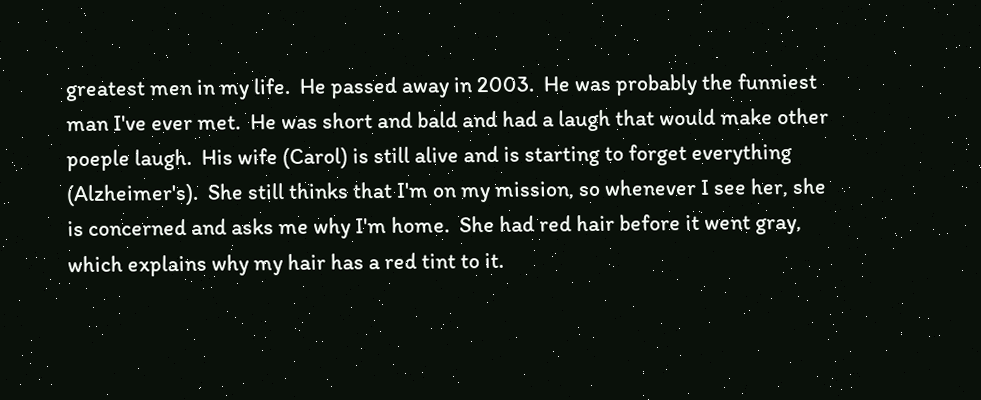greatest men in my life.  He passed away in 2003.  He was probably the funniest man I've ever met.  He was short and bald and had a laugh that would make other poeple laugh.  His wife (Carol) is still alive and is starting to forget everything (Alzheimer's).  She still thinks that I'm on my mission, so whenever I see her, she is concerned and asks me why I'm home.  She had red hair before it went gray, which explains why my hair has a red tint to it.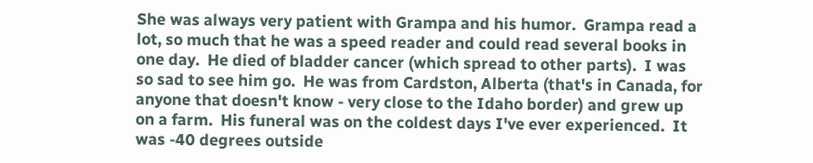She was always very patient with Grampa and his humor.  Grampa read a lot, so much that he was a speed reader and could read several books in one day.  He died of bladder cancer (which spread to other parts).  I was so sad to see him go.  He was from Cardston, Alberta (that's in Canada, for anyone that doesn't know - very close to the Idaho border) and grew up on a farm.  His funeral was on the coldest days I've ever experienced.  It was -40 degrees outside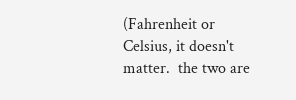(Fahrenheit or Celsius, it doesn't matter.  the two are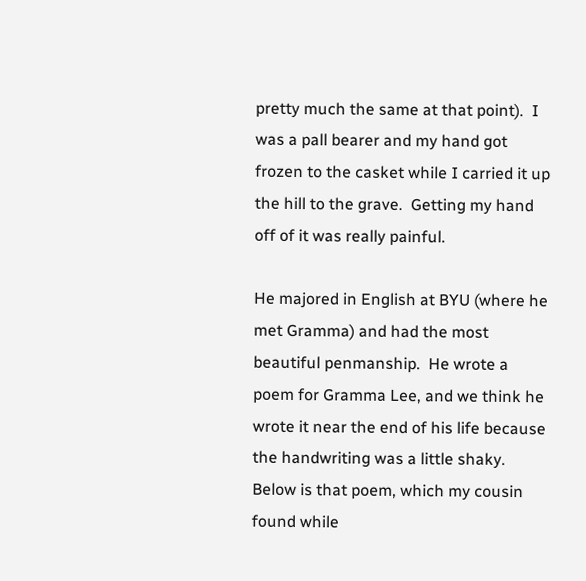pretty much the same at that point).  I was a pall bearer and my hand got frozen to the casket while I carried it up the hill to the grave.  Getting my hand off of it was really painful.

He majored in English at BYU (where he met Gramma) and had the most beautiful penmanship.  He wrote a poem for Gramma Lee, and we think he wrote it near the end of his life because the handwriting was a little shaky.  Below is that poem, which my cousin found while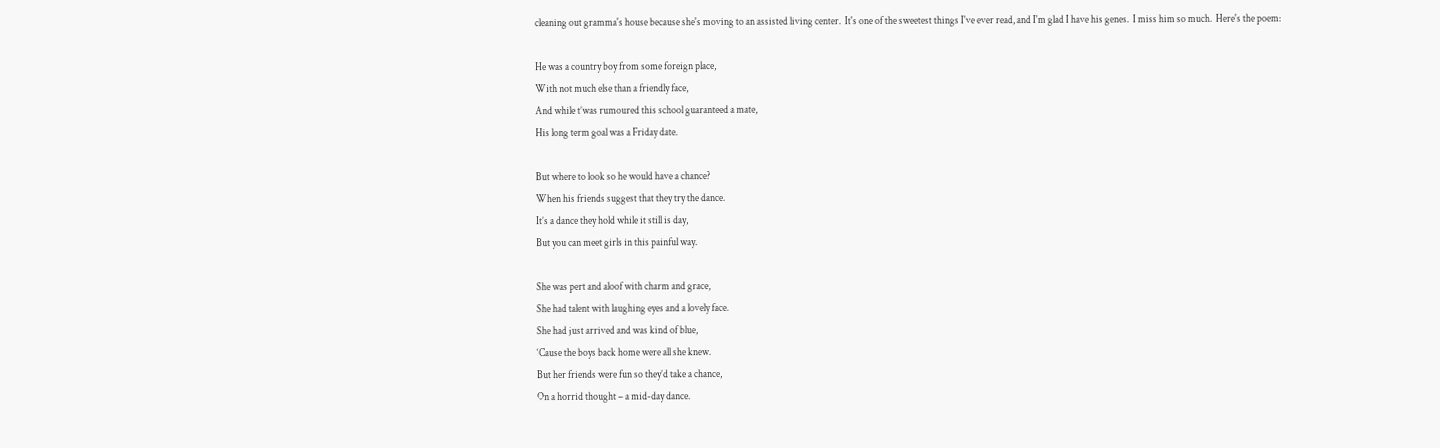cleaning out gramma's house because she's moving to an assisted living center.  It's one of the sweetest things I've ever read, and I'm glad I have his genes.  I miss him so much.  Here's the poem:

He was a country boy from some foreign place,
With not much else than a friendly face,
And while t’was rumoured this school guaranteed a mate,
His long term goal was a Friday date.

But where to look so he would have a chance?
When his friends suggest that they try the dance.
It’s a dance they hold while it still is day,
But you can meet girls in this painful way.

She was pert and aloof with charm and grace,
She had talent with laughing eyes and a lovely face.
She had just arrived and was kind of blue,
‘Cause the boys back home were all she knew.
But her friends were fun so they’d take a chance,
On a horrid thought – a mid-day dance.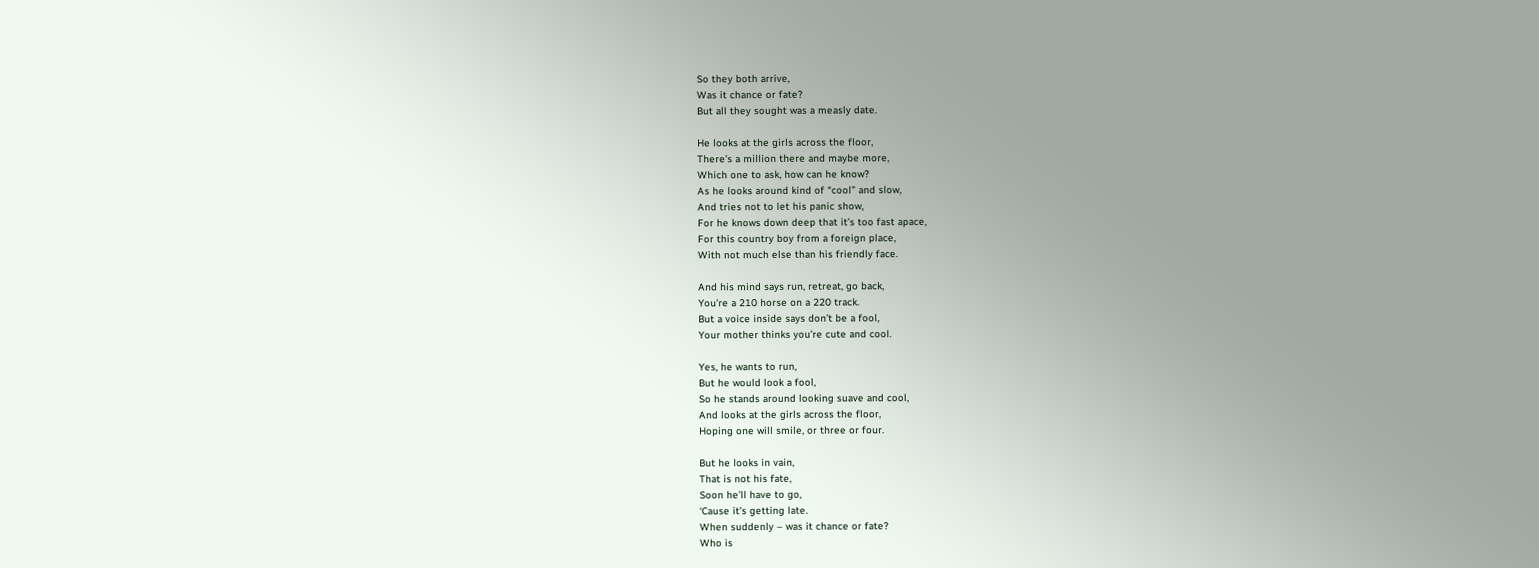So they both arrive,
Was it chance or fate?
But all they sought was a measly date.

He looks at the girls across the floor,
There’s a million there and maybe more,
Which one to ask, how can he know?
As he looks around kind of “cool” and slow,
And tries not to let his panic show,
For he knows down deep that it’s too fast apace,
For this country boy from a foreign place,
With not much else than his friendly face.

And his mind says run, retreat, go back,
You’re a 210 horse on a 220 track.
But a voice inside says don’t be a fool,
Your mother thinks you’re cute and cool.

Yes, he wants to run,
But he would look a fool,
So he stands around looking suave and cool,
And looks at the girls across the floor,
Hoping one will smile, or three or four.

But he looks in vain,
That is not his fate,
Soon he’ll have to go,
‘Cause it’s getting late.
When suddenly – was it chance or fate?
Who is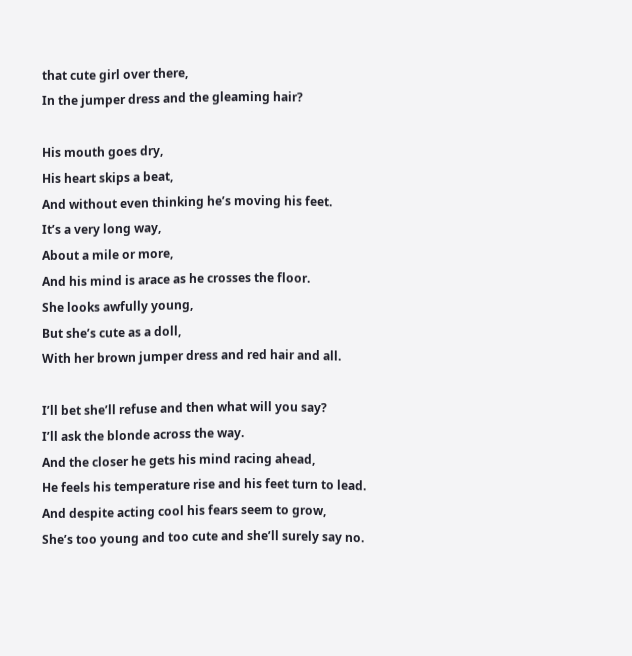that cute girl over there,
In the jumper dress and the gleaming hair?

His mouth goes dry,
His heart skips a beat,
And without even thinking he’s moving his feet.
It’s a very long way,
About a mile or more,
And his mind is arace as he crosses the floor.
She looks awfully young,
But she’s cute as a doll,
With her brown jumper dress and red hair and all.

I’ll bet she’ll refuse and then what will you say?
I’ll ask the blonde across the way.
And the closer he gets his mind racing ahead,
He feels his temperature rise and his feet turn to lead.
And despite acting cool his fears seem to grow,
She’s too young and too cute and she’ll surely say no.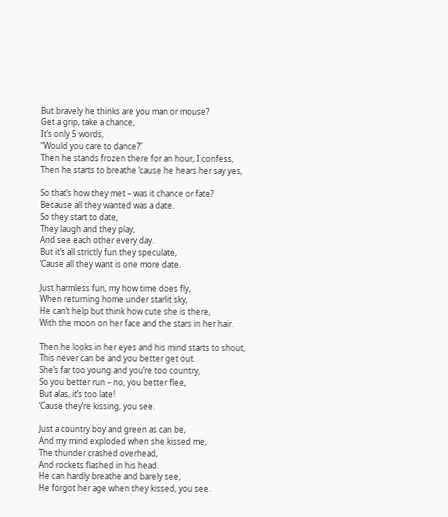But bravely he thinks are you man or mouse?
Get a grip, take a chance,
It’s only 5 words,
“Would you care to dance?”
Then he stands frozen there for an hour, I confess,
Then he starts to breathe ‘cause he hears her say yes,

So that’s how they met – was it chance or fate?
Because all they wanted was a date.
So they start to date,
They laugh and they play,
And see each other every day.
But it’s all strictly fun they speculate,
‘Cause all they want is one more date.

Just harmless fun, my how time does fly,
When returning home under starlit sky,
He can’t help but think how cute she is there,
With the moon on her face and the stars in her hair.

Then he looks in her eyes and his mind starts to shout,
This never can be and you better get out.
She’s far too young and you’re too country,
So you better run – no, you better flee,
But alas, it’s too late!
‘Cause they’re kissing, you see.

Just a country boy and green as can be,
And my mind exploded when she kissed me,
The thunder crashed overhead,
And rockets flashed in his head.
He can hardly breathe and barely see,
He forgot her age when they kissed, you see.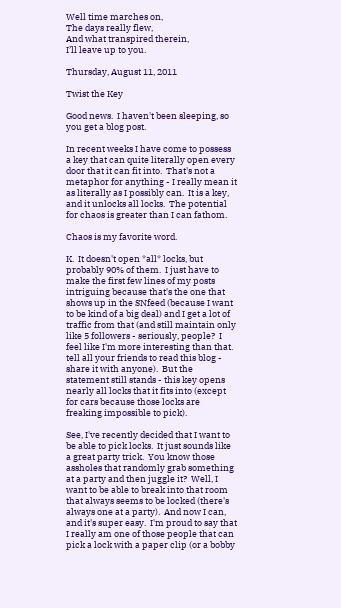Well time marches on,
The days really flew,
And what transpired therein,
I’ll leave up to you.

Thursday, August 11, 2011

Twist the Key

Good news.  I haven't been sleeping, so you get a blog post.

In recent weeks I have come to possess a key that can quite literally open every door that it can fit into.  That's not a metaphor for anything - I really mean it as literally as I possibly can.  It is a key, and it unlocks all locks.  The potential for chaos is greater than I can fathom.

Chaos is my favorite word.

K.  It doesn't open *all* locks, but probably 90% of them.  I just have to make the first few lines of my posts intriguing because that's the one that shows up in the SNfeed (because I want to be kind of a big deal) and I get a lot of traffic from that (and still maintain only like 5 followers - seriously, people?  I feel like I'm more interesting than that.  tell all your friends to read this blog - share it with anyone).  But the statement still stands - this key opens nearly all locks that it fits into (except for cars because those locks are freaking impossible to pick).

See, I've recently decided that I want to be able to pick locks.  It just sounds like a great party trick.  You know those assholes that randomly grab something at a party and then juggle it?  Well, I want to be able to break into that room that always seems to be locked (there's always one at a party).  And now I can, and it's super easy.  I'm proud to say that I really am one of those people that can pick a lock with a paper clip (or a bobby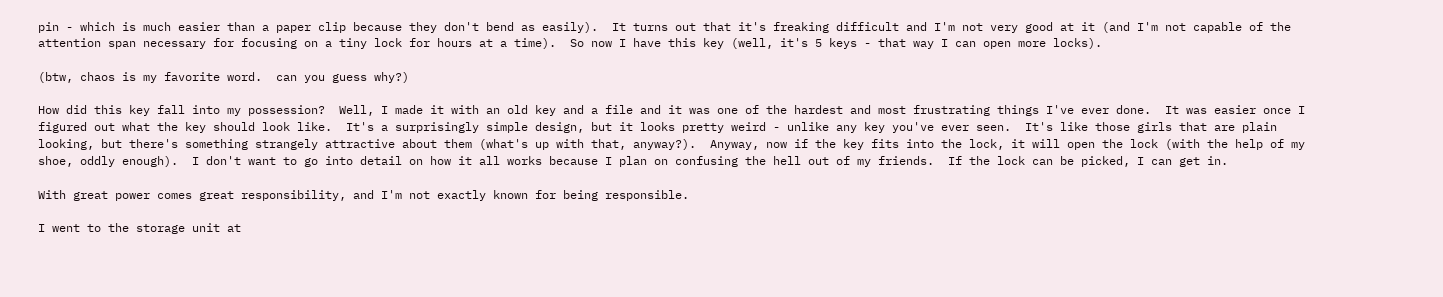pin - which is much easier than a paper clip because they don't bend as easily).  It turns out that it's freaking difficult and I'm not very good at it (and I'm not capable of the attention span necessary for focusing on a tiny lock for hours at a time).  So now I have this key (well, it's 5 keys - that way I can open more locks).

(btw, chaos is my favorite word.  can you guess why?)

How did this key fall into my possession?  Well, I made it with an old key and a file and it was one of the hardest and most frustrating things I've ever done.  It was easier once I figured out what the key should look like.  It's a surprisingly simple design, but it looks pretty weird - unlike any key you've ever seen.  It's like those girls that are plain looking, but there's something strangely attractive about them (what's up with that, anyway?).  Anyway, now if the key fits into the lock, it will open the lock (with the help of my shoe, oddly enough).  I don't want to go into detail on how it all works because I plan on confusing the hell out of my friends.  If the lock can be picked, I can get in.

With great power comes great responsibility, and I'm not exactly known for being responsible.

I went to the storage unit at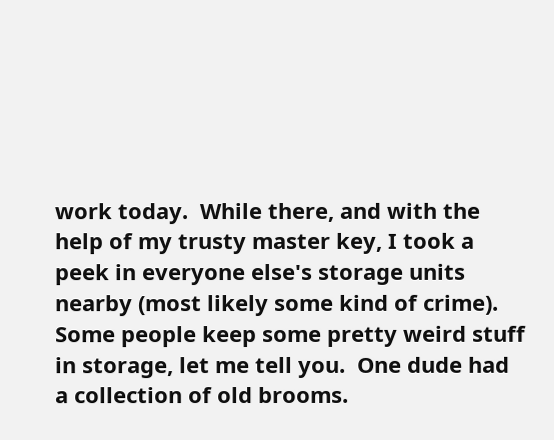work today.  While there, and with the help of my trusty master key, I took a peek in everyone else's storage units nearby (most likely some kind of crime).  Some people keep some pretty weird stuff in storage, let me tell you.  One dude had a collection of old brooms.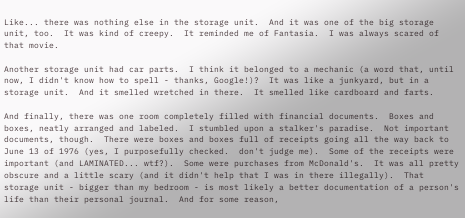Like... there was nothing else in the storage unit.  And it was one of the big storage unit, too.  It was kind of creepy.  It reminded me of Fantasia.  I was always scared of that movie.

Another storage unit had car parts.  I think it belonged to a mechanic (a word that, until now, I didn't know how to spell - thanks, Google!)?  It was like a junkyard, but in a storage unit.  And it smelled wretched in there.  It smelled like cardboard and farts.

And finally, there was one room completely filled with financial documents.  Boxes and boxes, neatly arranged and labeled.  I stumbled upon a stalker's paradise.  Not important documents, though.  There were boxes and boxes full of receipts going all the way back to June 13 of 1976 (yes, I purposefully checked.  don't judge me).  Some of the receipts were important (and LAMINATED... wtf?).  Some were purchases from McDonald's.  It was all pretty obscure and a little scary (and it didn't help that I was in there illegally).  That storage unit - bigger than my bedroom - is most likely a better documentation of a person's life than their personal journal.  And for some reason,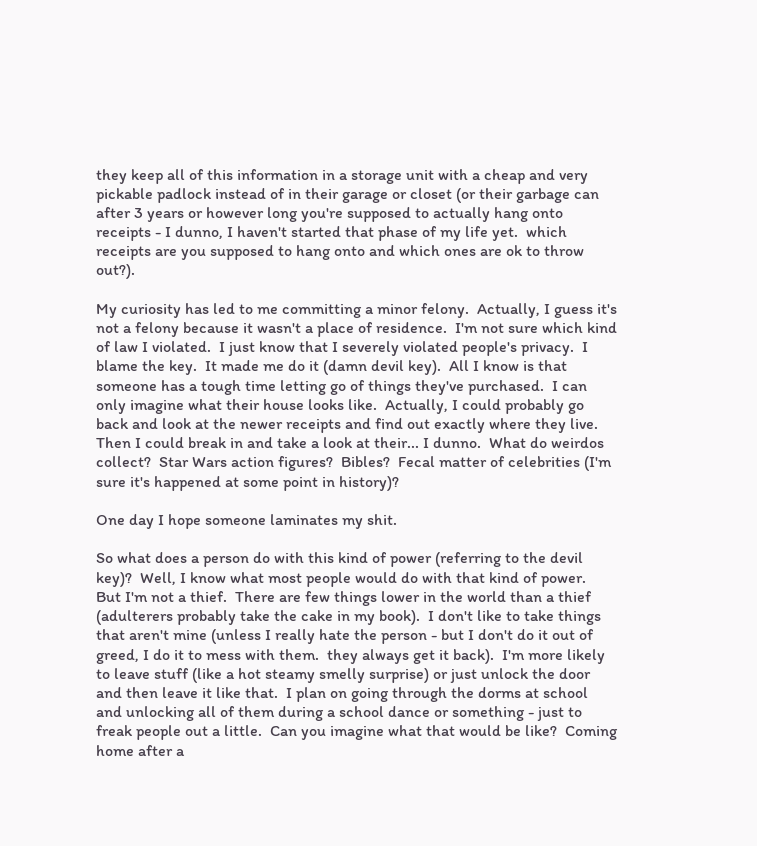they keep all of this information in a storage unit with a cheap and very pickable padlock instead of in their garage or closet (or their garbage can after 3 years or however long you're supposed to actually hang onto receipts - I dunno, I haven't started that phase of my life yet.  which receipts are you supposed to hang onto and which ones are ok to throw out?).

My curiosity has led to me committing a minor felony.  Actually, I guess it's not a felony because it wasn't a place of residence.  I'm not sure which kind of law I violated.  I just know that I severely violated people's privacy.  I blame the key.  It made me do it (damn devil key).  All I know is that someone has a tough time letting go of things they've purchased.  I can only imagine what their house looks like.  Actually, I could probably go back and look at the newer receipts and find out exactly where they live.  Then I could break in and take a look at their... I dunno.  What do weirdos collect?  Star Wars action figures?  Bibles?  Fecal matter of celebrities (I'm sure it's happened at some point in history)?

One day I hope someone laminates my shit.

So what does a person do with this kind of power (referring to the devil key)?  Well, I know what most people would do with that kind of power.  But I'm not a thief.  There are few things lower in the world than a thief (adulterers probably take the cake in my book).  I don't like to take things that aren't mine (unless I really hate the person - but I don't do it out of greed, I do it to mess with them.  they always get it back).  I'm more likely to leave stuff (like a hot steamy smelly surprise) or just unlock the door and then leave it like that.  I plan on going through the dorms at school and unlocking all of them during a school dance or something - just to freak people out a little.  Can you imagine what that would be like?  Coming home after a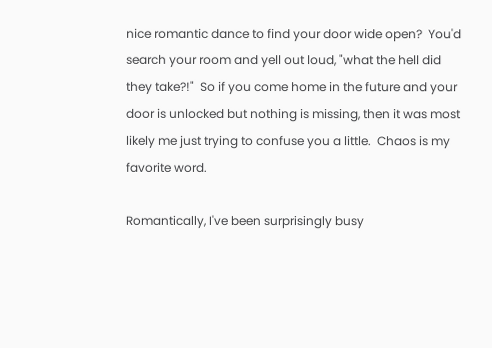nice romantic dance to find your door wide open?  You'd search your room and yell out loud, "what the hell did they take?!"  So if you come home in the future and your door is unlocked but nothing is missing, then it was most likely me just trying to confuse you a little.  Chaos is my favorite word.

Romantically, I've been surprisingly busy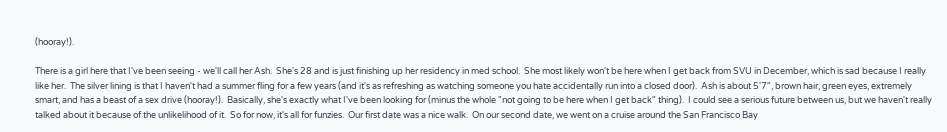(hooray!).

There is a girl here that I've been seeing - we'll call her Ash.  She's 28 and is just finishing up her residency in med school.  She most likely won't be here when I get back from SVU in December, which is sad because I really like her.  The silver lining is that I haven't had a summer fling for a few years (and it's as refreshing as watching someone you hate accidentally run into a closed door).  Ash is about 5'7", brown hair, green eyes, extremely smart, and has a beast of a sex drive (hooray!).  Basically, she's exactly what I've been looking for (minus the whole "not going to be here when I get back" thing).  I could see a serious future between us, but we haven't really talked about it because of the unlikelihood of it.  So for now, it's all for funzies.  Our first date was a nice walk.  On our second date, we went on a cruise around the San Francisco Bay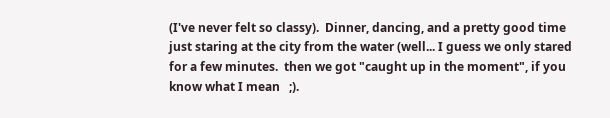(I've never felt so classy).  Dinner, dancing, and a pretty good time just staring at the city from the water (well... I guess we only stared for a few minutes.  then we got "caught up in the moment", if you know what I mean   ;).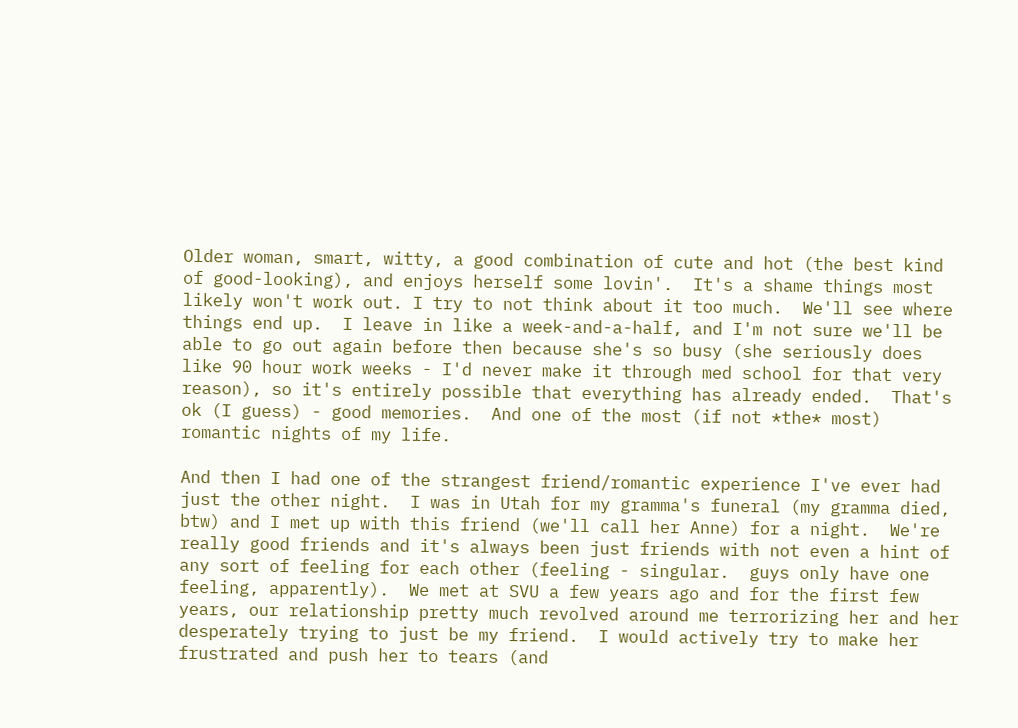Older woman, smart, witty, a good combination of cute and hot (the best kind of good-looking), and enjoys herself some lovin'.  It's a shame things most likely won't work out. I try to not think about it too much.  We'll see where things end up.  I leave in like a week-and-a-half, and I'm not sure we'll be able to go out again before then because she's so busy (she seriously does like 90 hour work weeks - I'd never make it through med school for that very reason), so it's entirely possible that everything has already ended.  That's ok (I guess) - good memories.  And one of the most (if not *the* most) romantic nights of my life.

And then I had one of the strangest friend/romantic experience I've ever had just the other night.  I was in Utah for my gramma's funeral (my gramma died, btw) and I met up with this friend (we'll call her Anne) for a night.  We're really good friends and it's always been just friends with not even a hint of any sort of feeling for each other (feeling - singular.  guys only have one feeling, apparently).  We met at SVU a few years ago and for the first few years, our relationship pretty much revolved around me terrorizing her and her desperately trying to just be my friend.  I would actively try to make her frustrated and push her to tears (and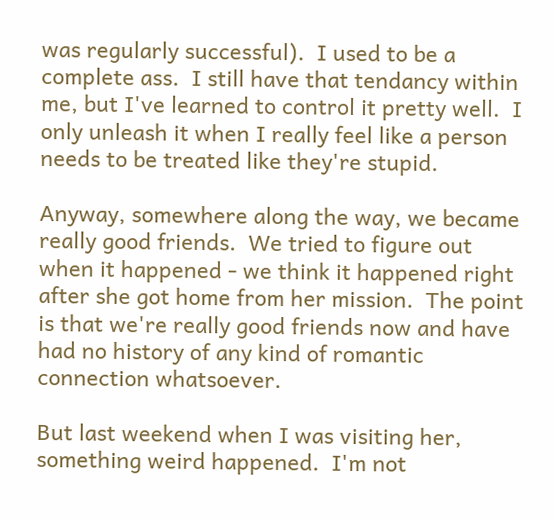was regularly successful).  I used to be a complete ass.  I still have that tendancy within me, but I've learned to control it pretty well.  I only unleash it when I really feel like a person needs to be treated like they're stupid.

Anyway, somewhere along the way, we became really good friends.  We tried to figure out when it happened - we think it happened right after she got home from her mission.  The point is that we're really good friends now and have had no history of any kind of romantic connection whatsoever.

But last weekend when I was visiting her, something weird happened.  I'm not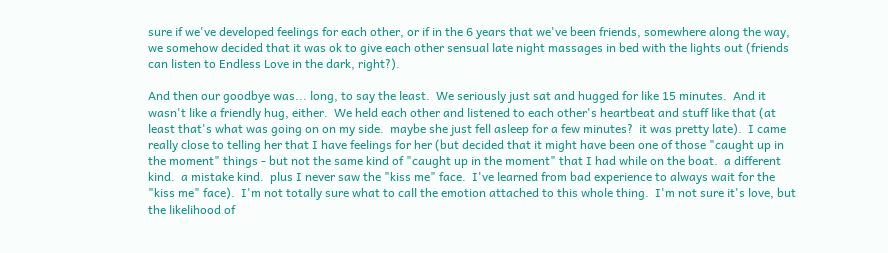sure if we've developed feelings for each other, or if in the 6 years that we've been friends, somewhere along the way, we somehow decided that it was ok to give each other sensual late night massages in bed with the lights out (friends can listen to Endless Love in the dark, right?).

And then our goodbye was... long, to say the least.  We seriously just sat and hugged for like 15 minutes.  And it wasn't like a friendly hug, either.  We held each other and listened to each other's heartbeat and stuff like that (at least that's what was going on on my side.  maybe she just fell asleep for a few minutes?  it was pretty late).  I came really close to telling her that I have feelings for her (but decided that it might have been one of those "caught up in the moment" things - but not the same kind of "caught up in the moment" that I had while on the boat.  a different kind.  a mistake kind.  plus I never saw the "kiss me" face.  I've learned from bad experience to always wait for the "kiss me" face).  I'm not totally sure what to call the emotion attached to this whole thing.  I'm not sure it's love, but the likelihood of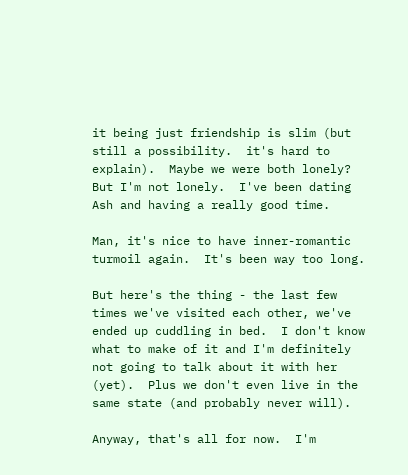it being just friendship is slim (but still a possibility.  it's hard to explain).  Maybe we were both lonely?  But I'm not lonely.  I've been dating Ash and having a really good time.

Man, it's nice to have inner-romantic turmoil again.  It's been way too long.

But here's the thing - the last few times we've visited each other, we've ended up cuddling in bed.  I don't know what to make of it and I'm definitely not going to talk about it with her (yet).  Plus we don't even live in the same state (and probably never will).

Anyway, that's all for now.  I'm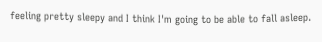feeling pretty sleepy and I think I'm going to be able to fall asleep.